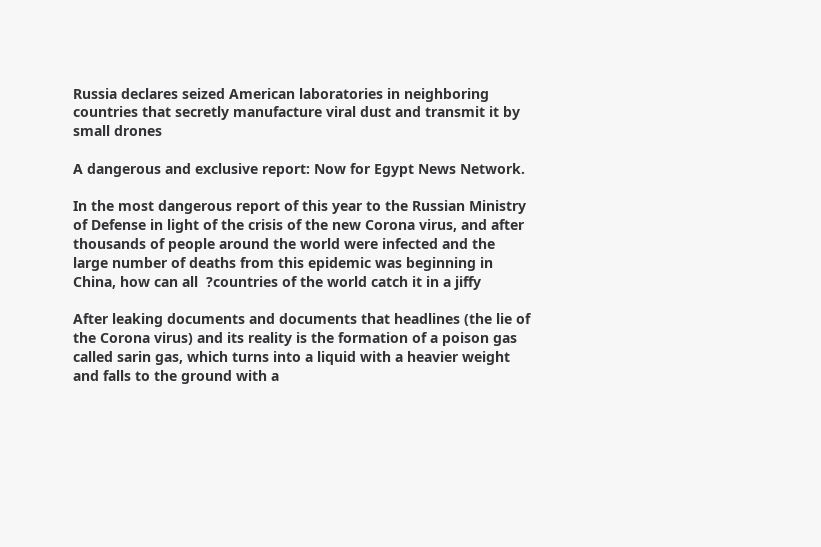Russia declares seized American laboratories in neighboring countries that secretly manufacture viral dust and transmit it by small drones

A dangerous and exclusive report: Now for Egypt News Network.

In the most dangerous report of this year to the Russian Ministry of Defense in light of the crisis of the new Corona virus, and after thousands of people around the world were infected and the large number of deaths from this epidemic was beginning in China, how can all  ?countries of the world catch it in a jiffy

After leaking documents and documents that headlines (the lie of the Corona virus) and its reality is the formation of a poison gas called sarin gas, which turns into a liquid with a heavier weight and falls to the ground with a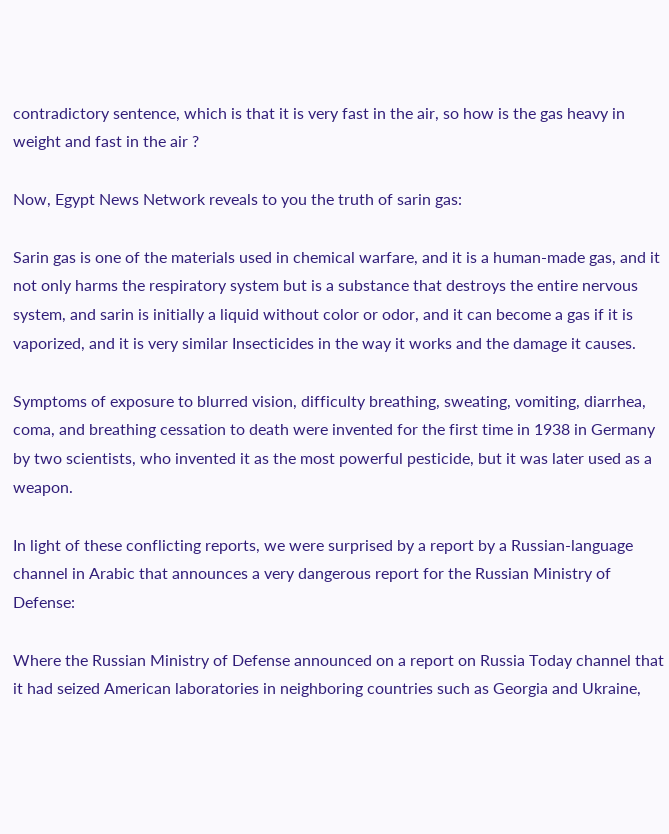contradictory sentence, which is that it is very fast in the air, so how is the gas heavy in weight and fast in the air ?

Now, Egypt News Network reveals to you the truth of sarin gas:

Sarin gas is one of the materials used in chemical warfare, and it is a human-made gas, and it not only harms the respiratory system but is a substance that destroys the entire nervous system, and sarin is initially a liquid without color or odor, and it can become a gas if it is vaporized, and it is very similar Insecticides in the way it works and the damage it causes.

Symptoms of exposure to blurred vision, difficulty breathing, sweating, vomiting, diarrhea, coma, and breathing cessation to death were invented for the first time in 1938 in Germany by two scientists, who invented it as the most powerful pesticide, but it was later used as a weapon.

In light of these conflicting reports, we were surprised by a report by a Russian-language channel in Arabic that announces a very dangerous report for the Russian Ministry of Defense:

Where the Russian Ministry of Defense announced on a report on Russia Today channel that it had seized American laboratories in neighboring countries such as Georgia and Ukraine,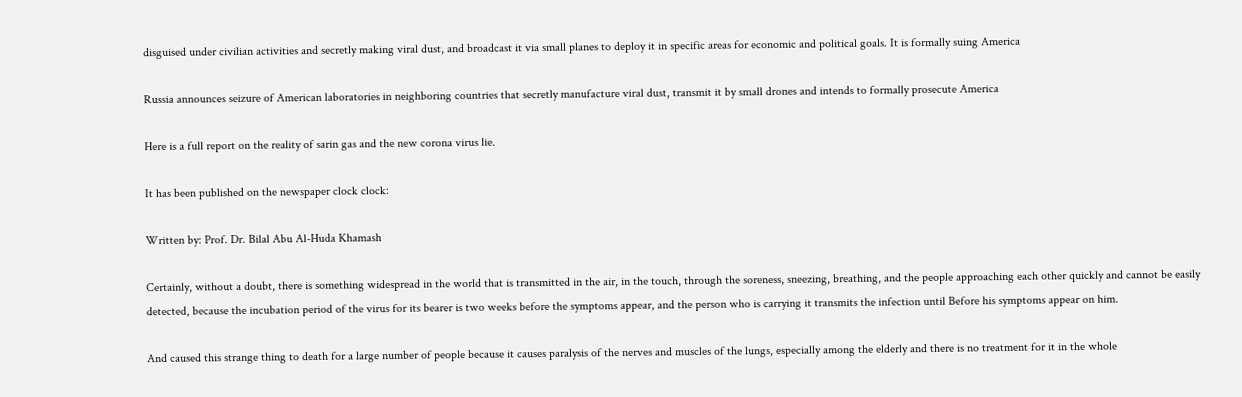disguised under civilian activities and secretly making viral dust, and broadcast it via small planes to deploy it in specific areas for economic and political goals. It is formally suing America

Russia announces seizure of American laboratories in neighboring countries that secretly manufacture viral dust, transmit it by small drones and intends to formally prosecute America

Here is a full report on the reality of sarin gas and the new corona virus lie.

It has been published on the newspaper clock clock:

Written by: Prof. Dr. Bilal Abu Al-Huda Khamash

Certainly, without a doubt, there is something widespread in the world that is transmitted in the air, in the touch, through the soreness, sneezing, breathing, and the people approaching each other quickly and cannot be easily detected, because the incubation period of the virus for its bearer is two weeks before the symptoms appear, and the person who is carrying it transmits the infection until Before his symptoms appear on him.

And caused this strange thing to death for a large number of people because it causes paralysis of the nerves and muscles of the lungs, especially among the elderly and there is no treatment for it in the whole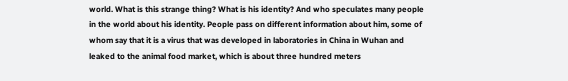world. What is this strange thing? What is his identity? And who speculates many people in the world about his identity. People pass on different information about him, some of whom say that it is a virus that was developed in laboratories in China in Wuhan and leaked to the animal food market, which is about three hundred meters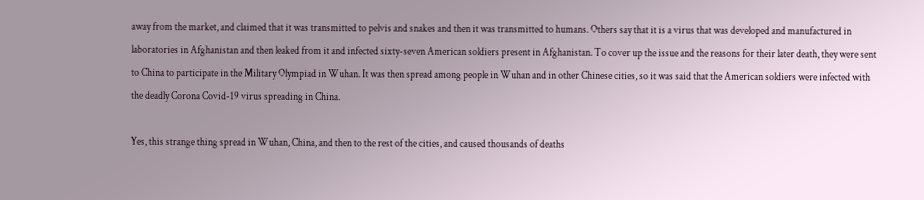away from the market, and claimed that it was transmitted to pelvis and snakes and then it was transmitted to humans. Others say that it is a virus that was developed and manufactured in laboratories in Afghanistan and then leaked from it and infected sixty-seven American soldiers present in Afghanistan. To cover up the issue and the reasons for their later death, they were sent to China to participate in the Military Olympiad in Wuhan. It was then spread among people in Wuhan and in other Chinese cities, so it was said that the American soldiers were infected with the deadly Corona Covid-19 virus spreading in China.

Yes, this strange thing spread in Wuhan, China, and then to the rest of the cities, and caused thousands of deaths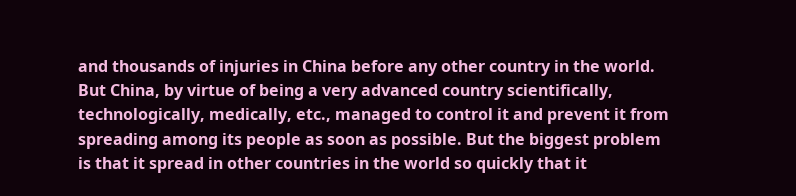and thousands of injuries in China before any other country in the world. But China, by virtue of being a very advanced country scientifically, technologically, medically, etc., managed to control it and prevent it from spreading among its people as soon as possible. But the biggest problem is that it spread in other countries in the world so quickly that it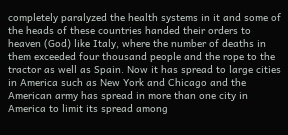completely paralyzed the health systems in it and some of the heads of these countries handed their orders to heaven (God) like Italy, where the number of deaths in them exceeded four thousand people and the rope to the tractor as well as Spain. Now it has spread to large cities in America such as New York and Chicago and the American army has spread in more than one city in America to limit its spread among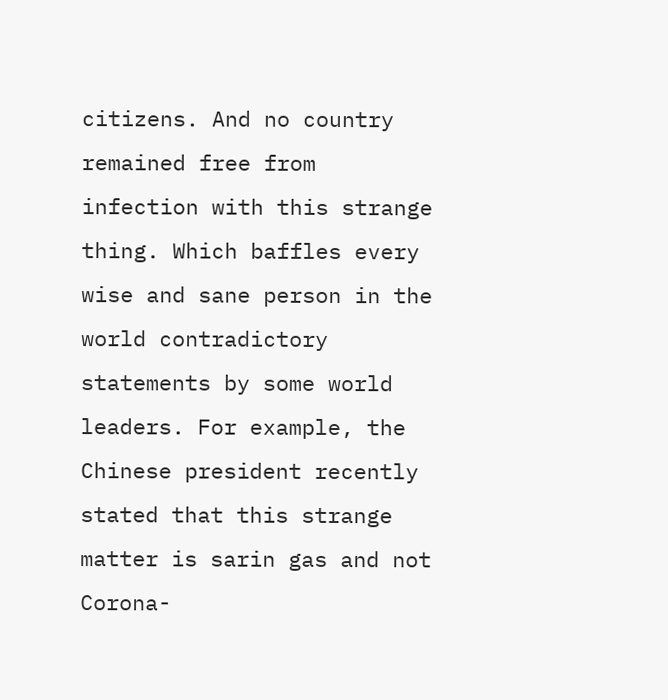citizens. And no country remained free from infection with this strange thing. Which baffles every wise and sane person in the world contradictory statements by some world leaders. For example, the Chinese president recently stated that this strange matter is sarin gas and not Corona-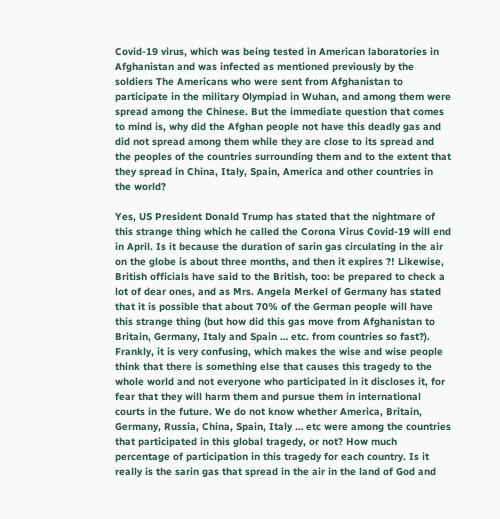Covid-19 virus, which was being tested in American laboratories in Afghanistan and was infected as mentioned previously by the soldiers The Americans who were sent from Afghanistan to participate in the military Olympiad in Wuhan, and among them were spread among the Chinese. But the immediate question that comes to mind is, why did the Afghan people not have this deadly gas and did not spread among them while they are close to its spread and the peoples of the countries surrounding them and to the extent that they spread in China, Italy, Spain, America and other countries in the world?

Yes, US President Donald Trump has stated that the nightmare of this strange thing which he called the Corona Virus Covid-19 will end in April. Is it because the duration of sarin gas circulating in the air on the globe is about three months, and then it expires ?! Likewise, British officials have said to the British, too: be prepared to check a lot of dear ones, and as Mrs. Angela Merkel of Germany has stated that it is possible that about 70% of the German people will have this strange thing (but how did this gas move from Afghanistan to Britain, Germany, Italy and Spain … etc. from countries so fast?). Frankly, it is very confusing, which makes the wise and wise people think that there is something else that causes this tragedy to the whole world and not everyone who participated in it discloses it, for fear that they will harm them and pursue them in international courts in the future. We do not know whether America, Britain, Germany, Russia, China, Spain, Italy … etc were among the countries that participated in this global tragedy, or not? How much percentage of participation in this tragedy for each country. Is it really is the sarin gas that spread in the air in the land of God and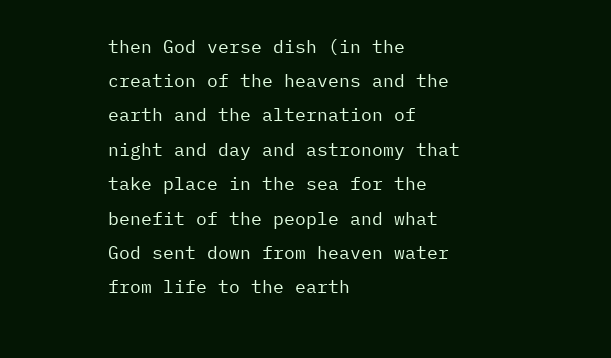then God verse dish (in the creation of the heavens and the earth and the alternation of night and day and astronomy that take place in the sea for the benefit of the people and what God sent down from heaven water from life to the earth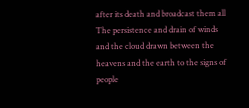after its death and broadcast them all The persistence and drain of winds and the cloud drawn between the heavens and the earth to the signs of people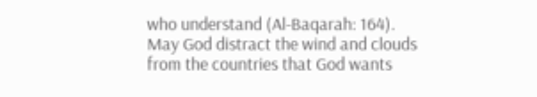who understand (Al-Baqarah: 164). May God distract the wind and clouds from the countries that God wants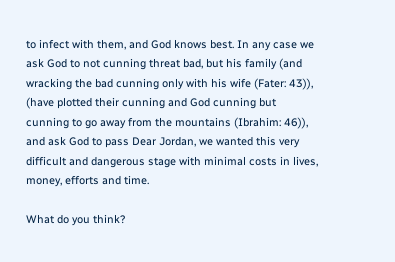to infect with them, and God knows best. In any case we ask God to not cunning threat bad, but his family (and wracking the bad cunning only with his wife (Fater: 43)), (have plotted their cunning and God cunning but cunning to go away from the mountains (Ibrahim: 46)), and ask God to pass Dear Jordan, we wanted this very difficult and dangerous stage with minimal costs in lives, money, efforts and time.

What do you think?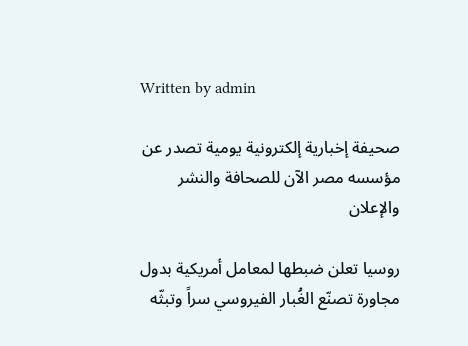Written by admin

صحيفة إخبارية إلكترونية يومية تصدر عن مؤسسه مصر الآن للصحافة والنشر والإعلان

روسيا تعلن ضبطها لمعامل أمريكية بدول مجاورة تصنّع الغُبار الفيروسي سراً وتبثّه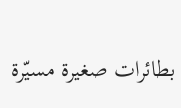بطائرات صغيرة مسيّرة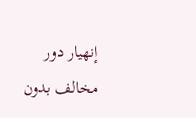إنهيار دور مخالف بدون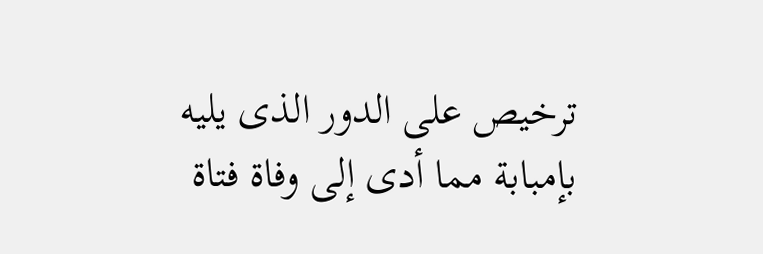ترخيص على الدور الذى يليه بإمبابة مما أدى إلى وفاة فتاة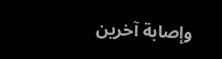وإصابة آخرين